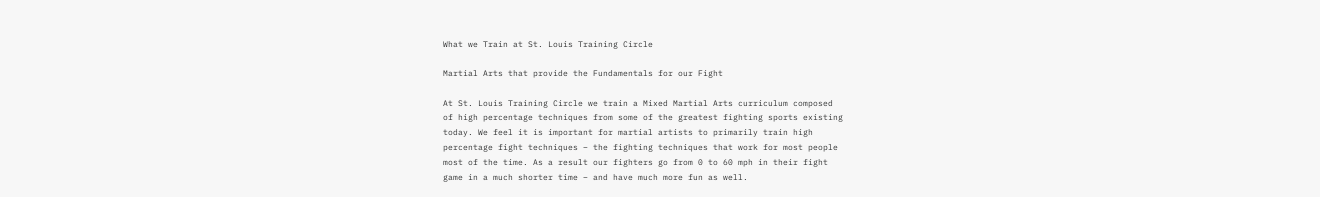What we Train at St. Louis Training Circle

Martial Arts that provide the Fundamentals for our Fight

At St. Louis Training Circle we train a Mixed Martial Arts curriculum composed
of high percentage techniques from some of the greatest fighting sports existing
today. We feel it is important for martial artists to primarily train high
percentage fight techniques – the fighting techniques that work for most people
most of the time. As a result our fighters go from 0 to 60 mph in their fight
game in a much shorter time – and have much more fun as well.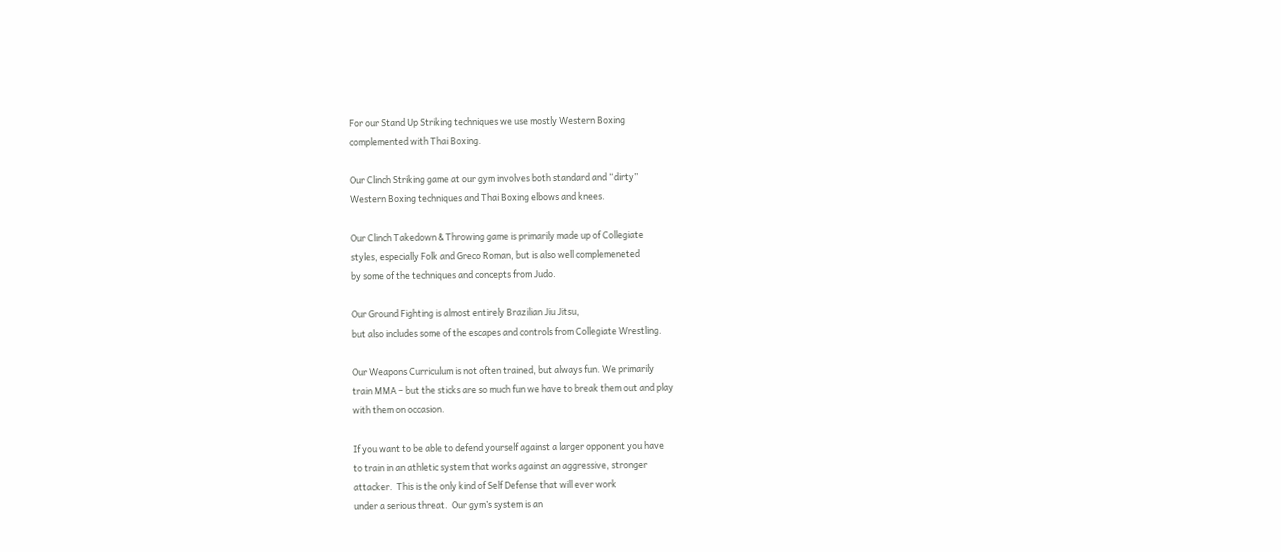For our Stand Up Striking techniques we use mostly Western Boxing
complemented with Thai Boxing.

Our Clinch Striking game at our gym involves both standard and “dirty”
Western Boxing techniques and Thai Boxing elbows and knees.

Our Clinch Takedown & Throwing game is primarily made up of Collegiate
styles, especially Folk and Greco Roman, but is also well complemeneted
by some of the techniques and concepts from Judo.

Our Ground Fighting is almost entirely Brazilian Jiu Jitsu,
but also includes some of the escapes and controls from Collegiate Wrestling.

Our Weapons Curriculum is not often trained, but always fun. We primarily
train MMA – but the sticks are so much fun we have to break them out and play
with them on occasion.

If you want to be able to defend yourself against a larger opponent you have
to train in an athletic system that works against an aggressive, stronger
attacker.  This is the only kind of Self Defense that will ever work
under a serious threat.  Our gym’s system is an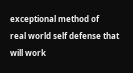exceptional method of
real world self defense that will work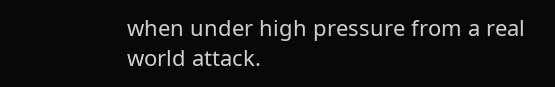when under high pressure from a real
world attack.